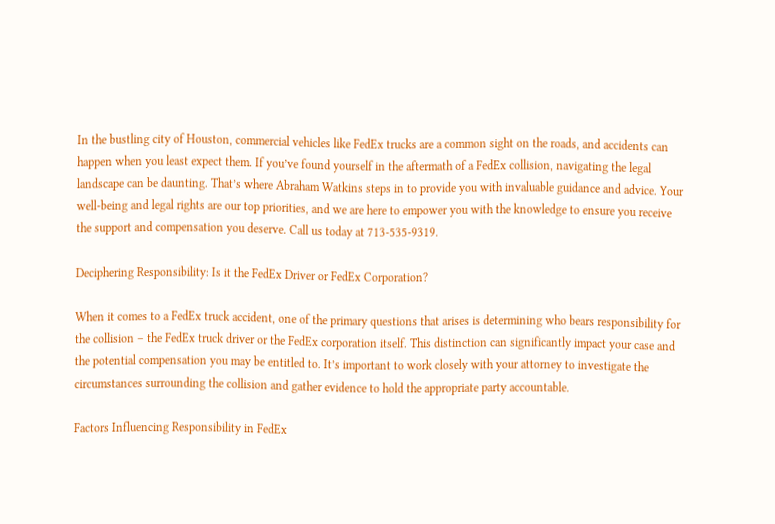In the bustling city of Houston, commercial vehicles like FedEx trucks are a common sight on the roads, and accidents can happen when you least expect them. If you’ve found yourself in the aftermath of a FedEx collision, navigating the legal landscape can be daunting. That’s where Abraham Watkins steps in to provide you with invaluable guidance and advice. Your well-being and legal rights are our top priorities, and we are here to empower you with the knowledge to ensure you receive the support and compensation you deserve. Call us today at 713-535-9319.

Deciphering Responsibility: Is it the FedEx Driver or FedEx Corporation?

When it comes to a FedEx truck accident, one of the primary questions that arises is determining who bears responsibility for the collision – the FedEx truck driver or the FedEx corporation itself. This distinction can significantly impact your case and the potential compensation you may be entitled to. It’s important to work closely with your attorney to investigate the circumstances surrounding the collision and gather evidence to hold the appropriate party accountable.

Factors Influencing Responsibility in FedEx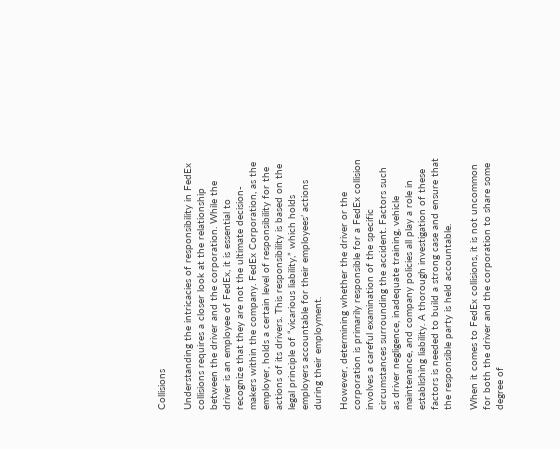Collisions

Understanding the intricacies of responsibility in FedEx collisions requires a closer look at the relationship between the driver and the corporation. While the driver is an employee of FedEx, it is essential to recognize that they are not the ultimate decision-makers within the company. FedEx Corporation, as the employer, holds a certain level of responsibility for the actions of its drivers. This responsibility is based on the legal principle of “vicarious liability,” which holds employers accountable for their employees’ actions during their employment.

However, determining whether the driver or the corporation is primarily responsible for a FedEx collision involves a careful examination of the specific circumstances surrounding the accident. Factors such as driver negligence, inadequate training, vehicle maintenance, and company policies all play a role in establishing liability. A thorough investigation of these factors is needed to build a strong case and ensure that the responsible party is held accountable.

When it comes to FedEx collisions, it is not uncommon for both the driver and the corporation to share some degree of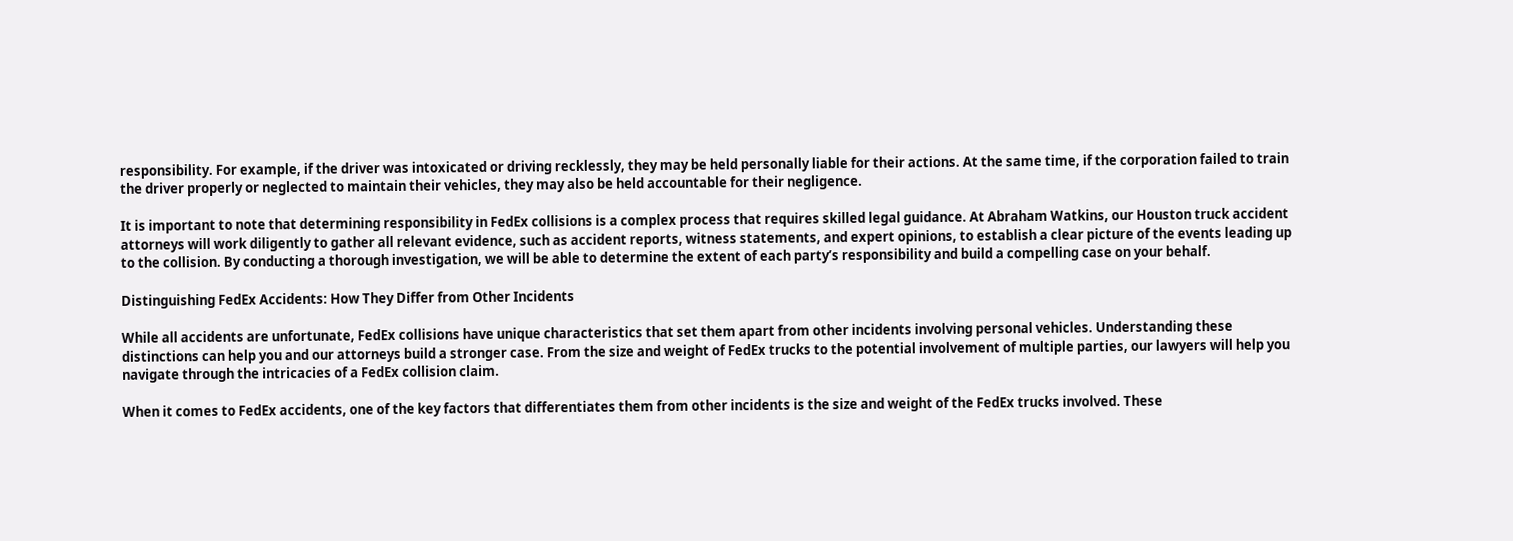responsibility. For example, if the driver was intoxicated or driving recklessly, they may be held personally liable for their actions. At the same time, if the corporation failed to train the driver properly or neglected to maintain their vehicles, they may also be held accountable for their negligence.

It is important to note that determining responsibility in FedEx collisions is a complex process that requires skilled legal guidance. At Abraham Watkins, our Houston truck accident attorneys will work diligently to gather all relevant evidence, such as accident reports, witness statements, and expert opinions, to establish a clear picture of the events leading up to the collision. By conducting a thorough investigation, we will be able to determine the extent of each party’s responsibility and build a compelling case on your behalf.

Distinguishing FedEx Accidents: How They Differ from Other Incidents

While all accidents are unfortunate, FedEx collisions have unique characteristics that set them apart from other incidents involving personal vehicles. Understanding these distinctions can help you and our attorneys build a stronger case. From the size and weight of FedEx trucks to the potential involvement of multiple parties, our lawyers will help you navigate through the intricacies of a FedEx collision claim.

When it comes to FedEx accidents, one of the key factors that differentiates them from other incidents is the size and weight of the FedEx trucks involved. These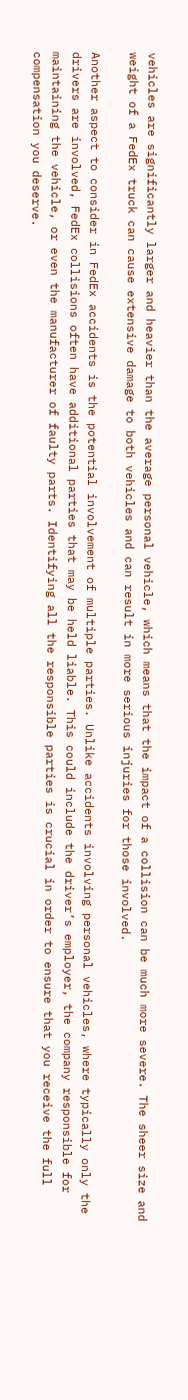vehicles are significantly larger and heavier than the average personal vehicle, which means that the impact of a collision can be much more severe. The sheer size and weight of a FedEx truck can cause extensive damage to both vehicles and can result in more serious injuries for those involved.

Another aspect to consider in FedEx accidents is the potential involvement of multiple parties. Unlike accidents involving personal vehicles, where typically only the drivers are involved, FedEx collisions often have additional parties that may be held liable. This could include the driver’s employer, the company responsible for maintaining the vehicle, or even the manufacturer of faulty parts. Identifying all the responsible parties is crucial in order to ensure that you receive the full compensation you deserve.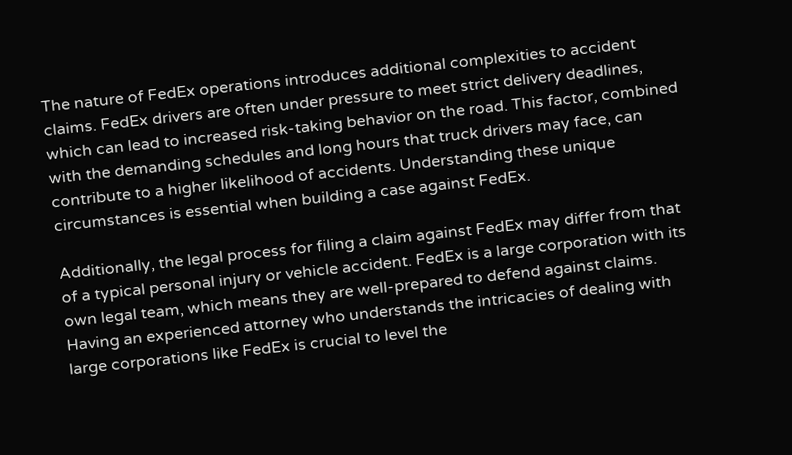The nature of FedEx operations introduces additional complexities to accident claims. FedEx drivers are often under pressure to meet strict delivery deadlines, which can lead to increased risk-taking behavior on the road. This factor, combined with the demanding schedules and long hours that truck drivers may face, can contribute to a higher likelihood of accidents. Understanding these unique circumstances is essential when building a case against FedEx.

Additionally, the legal process for filing a claim against FedEx may differ from that of a typical personal injury or vehicle accident. FedEx is a large corporation with its own legal team, which means they are well-prepared to defend against claims. Having an experienced attorney who understands the intricacies of dealing with large corporations like FedEx is crucial to level the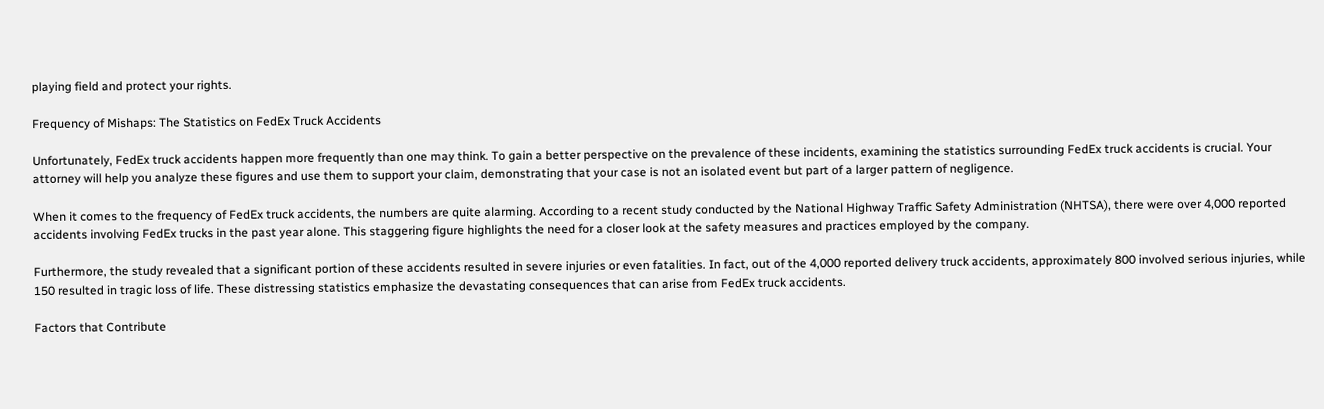playing field and protect your rights.

Frequency of Mishaps: The Statistics on FedEx Truck Accidents

Unfortunately, FedEx truck accidents happen more frequently than one may think. To gain a better perspective on the prevalence of these incidents, examining the statistics surrounding FedEx truck accidents is crucial. Your attorney will help you analyze these figures and use them to support your claim, demonstrating that your case is not an isolated event but part of a larger pattern of negligence.

When it comes to the frequency of FedEx truck accidents, the numbers are quite alarming. According to a recent study conducted by the National Highway Traffic Safety Administration (NHTSA), there were over 4,000 reported accidents involving FedEx trucks in the past year alone. This staggering figure highlights the need for a closer look at the safety measures and practices employed by the company.

Furthermore, the study revealed that a significant portion of these accidents resulted in severe injuries or even fatalities. In fact, out of the 4,000 reported delivery truck accidents, approximately 800 involved serious injuries, while 150 resulted in tragic loss of life. These distressing statistics emphasize the devastating consequences that can arise from FedEx truck accidents.

Factors that Contribute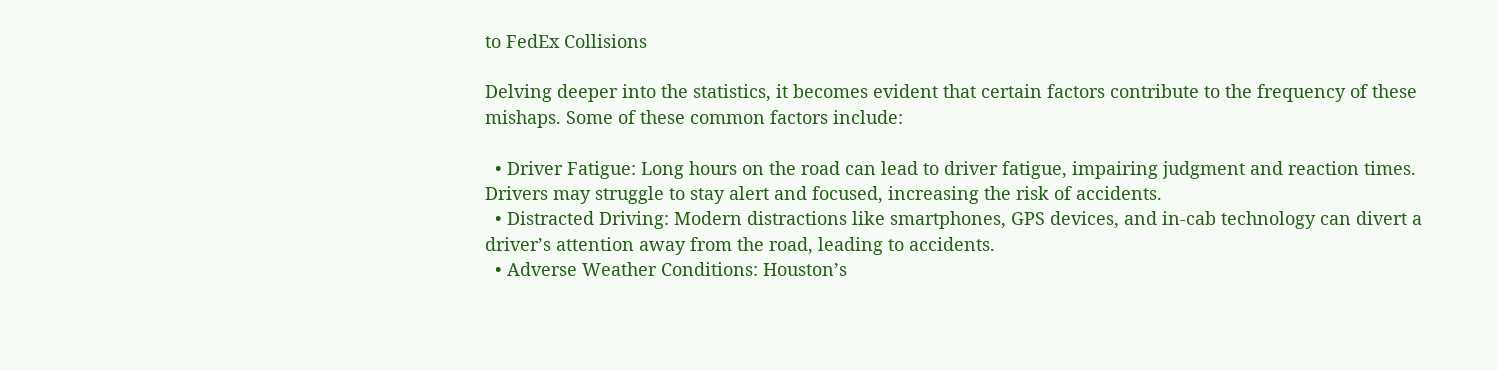to FedEx Collisions

Delving deeper into the statistics, it becomes evident that certain factors contribute to the frequency of these mishaps. Some of these common factors include:

  • Driver Fatigue: Long hours on the road can lead to driver fatigue, impairing judgment and reaction times. Drivers may struggle to stay alert and focused, increasing the risk of accidents.
  • Distracted Driving: Modern distractions like smartphones, GPS devices, and in-cab technology can divert a driver’s attention away from the road, leading to accidents.
  • Adverse Weather Conditions: Houston’s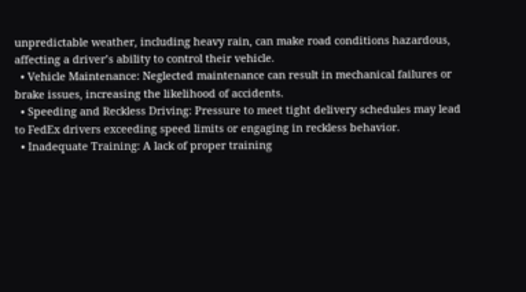unpredictable weather, including heavy rain, can make road conditions hazardous, affecting a driver’s ability to control their vehicle.
  • Vehicle Maintenance: Neglected maintenance can result in mechanical failures or brake issues, increasing the likelihood of accidents.
  • Speeding and Reckless Driving: Pressure to meet tight delivery schedules may lead to FedEx drivers exceeding speed limits or engaging in reckless behavior.
  • Inadequate Training: A lack of proper training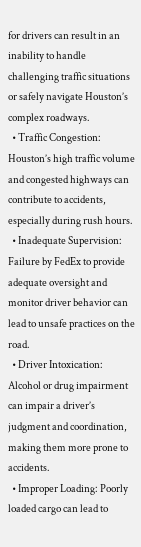for drivers can result in an inability to handle challenging traffic situations or safely navigate Houston’s complex roadways.
  • Traffic Congestion: Houston’s high traffic volume and congested highways can contribute to accidents, especially during rush hours.
  • Inadequate Supervision: Failure by FedEx to provide adequate oversight and monitor driver behavior can lead to unsafe practices on the road.
  • Driver Intoxication: Alcohol or drug impairment can impair a driver’s judgment and coordination, making them more prone to accidents.
  • Improper Loading: Poorly loaded cargo can lead to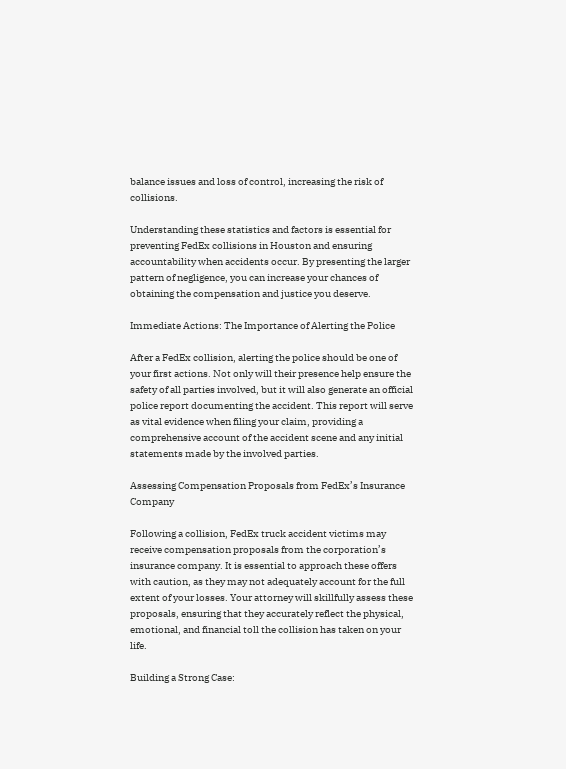balance issues and loss of control, increasing the risk of collisions.

Understanding these statistics and factors is essential for preventing FedEx collisions in Houston and ensuring accountability when accidents occur. By presenting the larger pattern of negligence, you can increase your chances of obtaining the compensation and justice you deserve.

Immediate Actions: The Importance of Alerting the Police

After a FedEx collision, alerting the police should be one of your first actions. Not only will their presence help ensure the safety of all parties involved, but it will also generate an official police report documenting the accident. This report will serve as vital evidence when filing your claim, providing a comprehensive account of the accident scene and any initial statements made by the involved parties.

Assessing Compensation Proposals from FedEx’s Insurance Company

Following a collision, FedEx truck accident victims may receive compensation proposals from the corporation’s insurance company. It is essential to approach these offers with caution, as they may not adequately account for the full extent of your losses. Your attorney will skillfully assess these proposals, ensuring that they accurately reflect the physical, emotional, and financial toll the collision has taken on your life.

Building a Strong Case: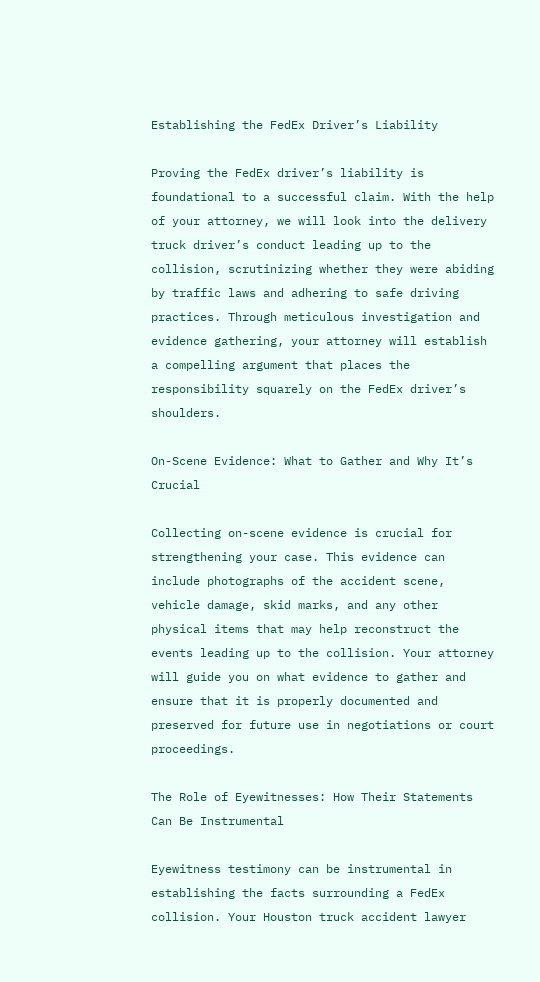Establishing the FedEx Driver’s Liability

Proving the FedEx driver’s liability is foundational to a successful claim. With the help of your attorney, we will look into the delivery truck driver’s conduct leading up to the collision, scrutinizing whether they were abiding by traffic laws and adhering to safe driving practices. Through meticulous investigation and evidence gathering, your attorney will establish a compelling argument that places the responsibility squarely on the FedEx driver’s shoulders.

On-Scene Evidence: What to Gather and Why It’s Crucial

Collecting on-scene evidence is crucial for strengthening your case. This evidence can include photographs of the accident scene, vehicle damage, skid marks, and any other physical items that may help reconstruct the events leading up to the collision. Your attorney will guide you on what evidence to gather and ensure that it is properly documented and preserved for future use in negotiations or court proceedings.

The Role of Eyewitnesses: How Their Statements Can Be Instrumental

Eyewitness testimony can be instrumental in establishing the facts surrounding a FedEx collision. Your Houston truck accident lawyer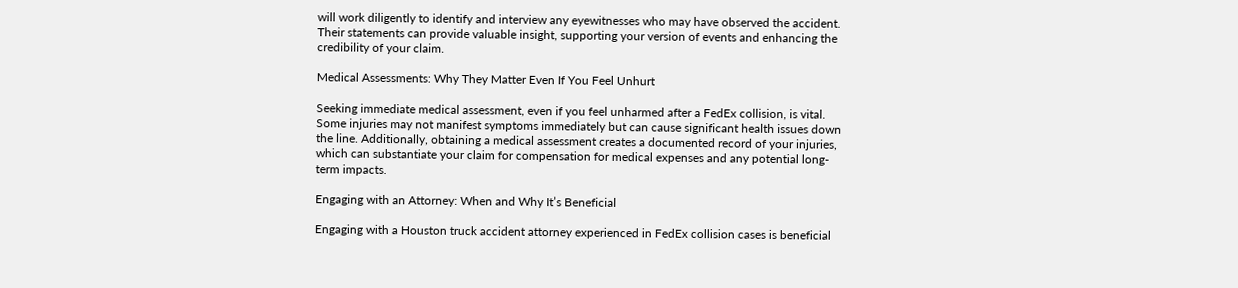will work diligently to identify and interview any eyewitnesses who may have observed the accident. Their statements can provide valuable insight, supporting your version of events and enhancing the credibility of your claim.

Medical Assessments: Why They Matter Even If You Feel Unhurt

Seeking immediate medical assessment, even if you feel unharmed after a FedEx collision, is vital. Some injuries may not manifest symptoms immediately but can cause significant health issues down the line. Additionally, obtaining a medical assessment creates a documented record of your injuries, which can substantiate your claim for compensation for medical expenses and any potential long-term impacts.

Engaging with an Attorney: When and Why It’s Beneficial

Engaging with a Houston truck accident attorney experienced in FedEx collision cases is beneficial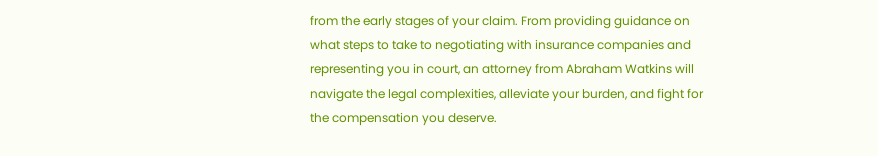from the early stages of your claim. From providing guidance on what steps to take to negotiating with insurance companies and representing you in court, an attorney from Abraham Watkins will navigate the legal complexities, alleviate your burden, and fight for the compensation you deserve.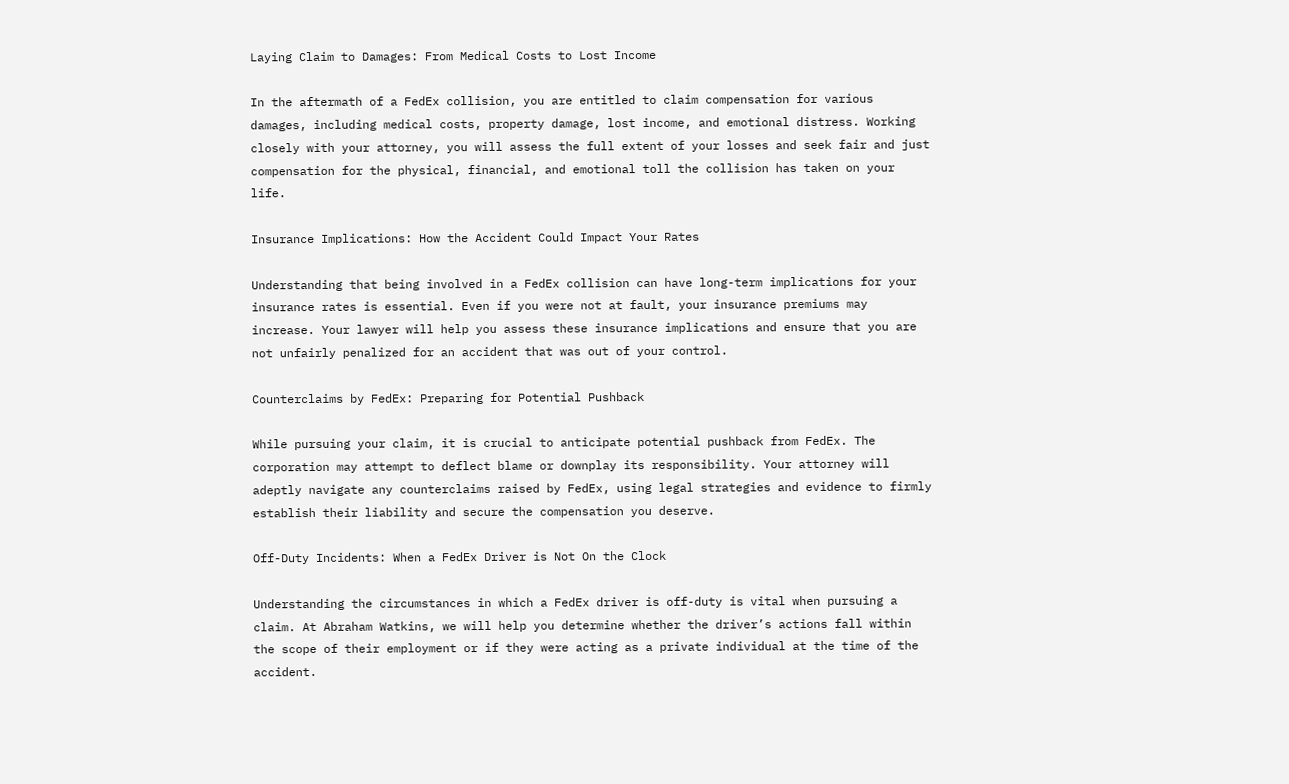Laying Claim to Damages: From Medical Costs to Lost Income

In the aftermath of a FedEx collision, you are entitled to claim compensation for various damages, including medical costs, property damage, lost income, and emotional distress. Working closely with your attorney, you will assess the full extent of your losses and seek fair and just compensation for the physical, financial, and emotional toll the collision has taken on your life.

Insurance Implications: How the Accident Could Impact Your Rates

Understanding that being involved in a FedEx collision can have long-term implications for your insurance rates is essential. Even if you were not at fault, your insurance premiums may increase. Your lawyer will help you assess these insurance implications and ensure that you are not unfairly penalized for an accident that was out of your control.

Counterclaims by FedEx: Preparing for Potential Pushback

While pursuing your claim, it is crucial to anticipate potential pushback from FedEx. The corporation may attempt to deflect blame or downplay its responsibility. Your attorney will adeptly navigate any counterclaims raised by FedEx, using legal strategies and evidence to firmly establish their liability and secure the compensation you deserve.

Off-Duty Incidents: When a FedEx Driver is Not On the Clock

Understanding the circumstances in which a FedEx driver is off-duty is vital when pursuing a claim. At Abraham Watkins, we will help you determine whether the driver’s actions fall within the scope of their employment or if they were acting as a private individual at the time of the accident.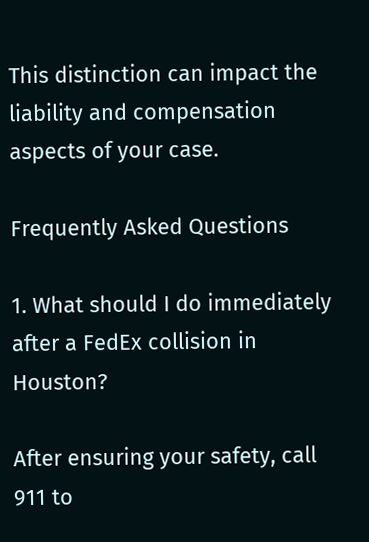This distinction can impact the liability and compensation aspects of your case.

Frequently Asked Questions

1. What should I do immediately after a FedEx collision in Houston?

After ensuring your safety, call 911 to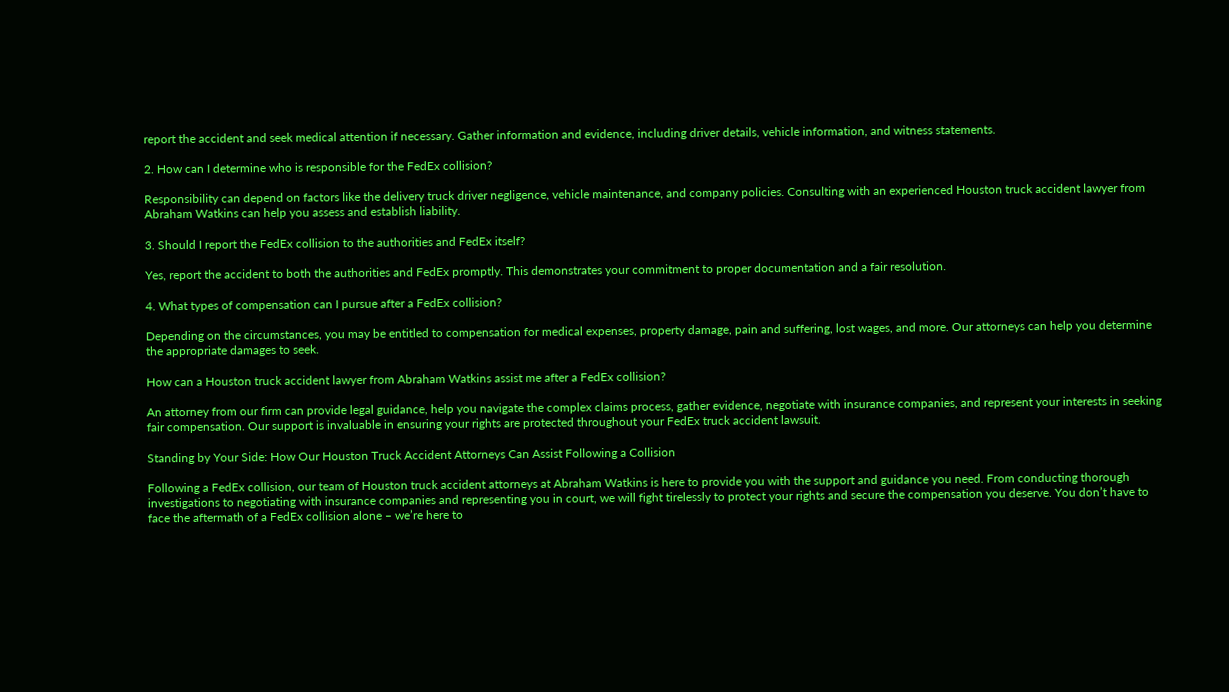report the accident and seek medical attention if necessary. Gather information and evidence, including driver details, vehicle information, and witness statements.

2. How can I determine who is responsible for the FedEx collision?

Responsibility can depend on factors like the delivery truck driver negligence, vehicle maintenance, and company policies. Consulting with an experienced Houston truck accident lawyer from Abraham Watkins can help you assess and establish liability.

3. Should I report the FedEx collision to the authorities and FedEx itself?

Yes, report the accident to both the authorities and FedEx promptly. This demonstrates your commitment to proper documentation and a fair resolution.

4. What types of compensation can I pursue after a FedEx collision?

Depending on the circumstances, you may be entitled to compensation for medical expenses, property damage, pain and suffering, lost wages, and more. Our attorneys can help you determine the appropriate damages to seek.

How can a Houston truck accident lawyer from Abraham Watkins assist me after a FedEx collision?

An attorney from our firm can provide legal guidance, help you navigate the complex claims process, gather evidence, negotiate with insurance companies, and represent your interests in seeking fair compensation. Our support is invaluable in ensuring your rights are protected throughout your FedEx truck accident lawsuit.

Standing by Your Side: How Our Houston Truck Accident Attorneys Can Assist Following a Collision

Following a FedEx collision, our team of Houston truck accident attorneys at Abraham Watkins is here to provide you with the support and guidance you need. From conducting thorough investigations to negotiating with insurance companies and representing you in court, we will fight tirelessly to protect your rights and secure the compensation you deserve. You don’t have to face the aftermath of a FedEx collision alone – we’re here to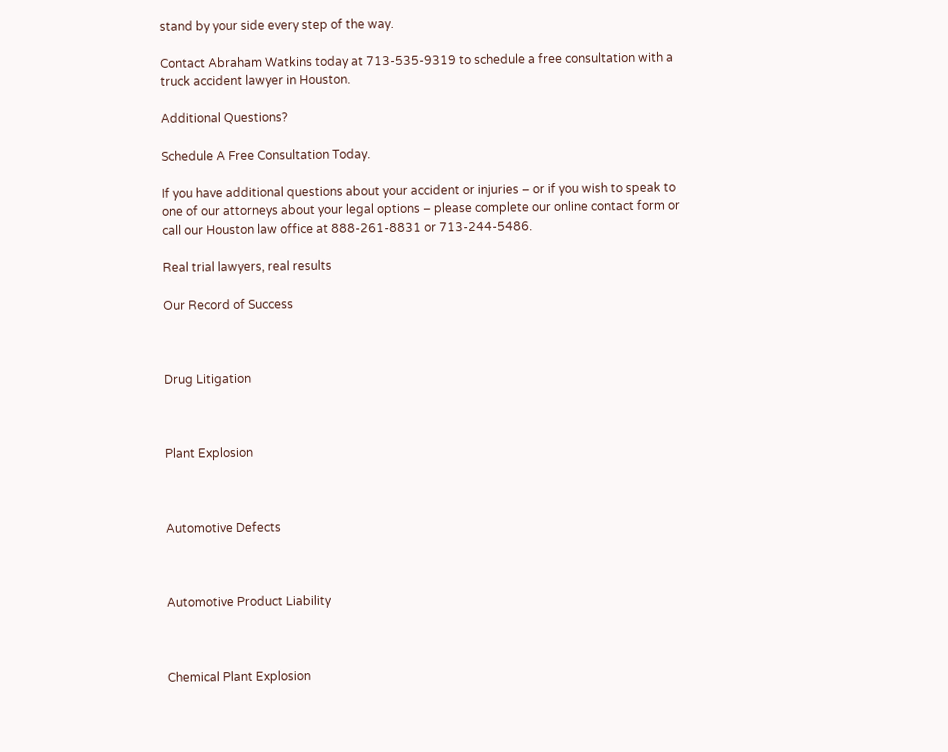stand by your side every step of the way.

Contact Abraham Watkins today at 713-535-9319 to schedule a free consultation with a truck accident lawyer in Houston.

Additional Questions?

Schedule A Free Consultation Today.

If you have additional questions about your accident or injuries – or if you wish to speak to one of our attorneys about your legal options – please complete our online contact form or call our Houston law office at 888-261-8831 or 713-244-5486.

Real trial lawyers, real results

Our Record of Success



Drug Litigation



Plant Explosion



Automotive Defects



Automotive Product Liability



Chemical Plant Explosion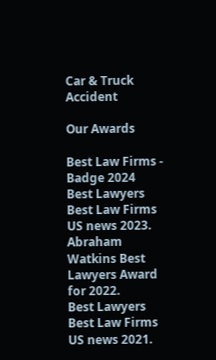Car & Truck Accident

Our Awards

Best Law Firms - Badge 2024
Best Lawyers Best Law Firms US news 2023.
Abraham Watkins Best Lawyers Award for 2022.
Best Lawyers Best Law Firms US news 2021.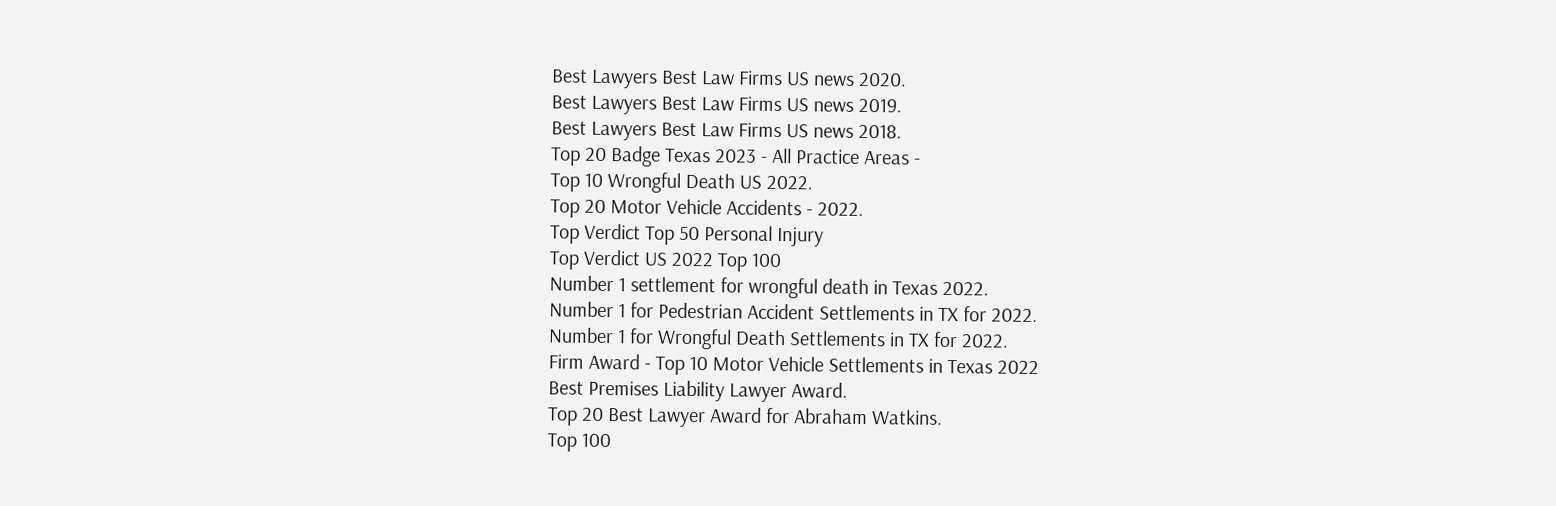Best Lawyers Best Law Firms US news 2020.
Best Lawyers Best Law Firms US news 2019.
Best Lawyers Best Law Firms US news 2018.
Top 20 Badge Texas 2023 - All Practice Areas -
Top 10 Wrongful Death US 2022.
Top 20 Motor Vehicle Accidents - 2022.
Top Verdict Top 50 Personal Injury
Top Verdict US 2022 Top 100
Number 1 settlement for wrongful death in Texas 2022.
Number 1 for Pedestrian Accident Settlements in TX for 2022.
Number 1 for Wrongful Death Settlements in TX for 2022.
Firm Award - Top 10 Motor Vehicle Settlements in Texas 2022
Best Premises Liability Lawyer Award.
Top 20 Best Lawyer Award for Abraham Watkins.
Top 100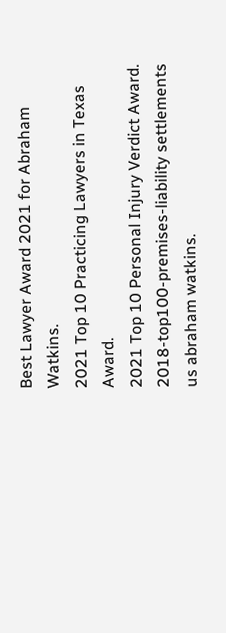Best Lawyer Award 2021 for Abraham Watkins.
2021 Top 10 Practicing Lawyers in Texas Award.
2021 Top 10 Personal Injury Verdict Award.
2018-top100-premises-liability settlements us abraham watkins.